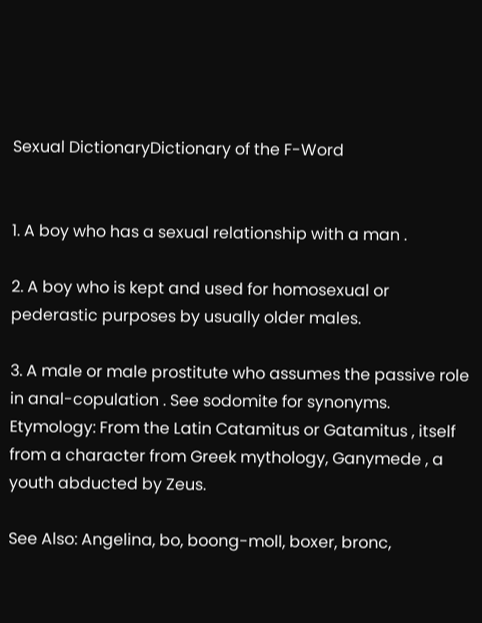Sexual DictionaryDictionary of the F-Word


1. A boy who has a sexual relationship with a man .

2. A boy who is kept and used for homosexual or pederastic purposes by usually older males.

3. A male or male prostitute who assumes the passive role in anal-copulation . See sodomite for synonyms.
Etymology: From the Latin Catamitus or Gatamitus , itself from a character from Greek mythology, Ganymede , a youth abducted by Zeus.

See Also: Angelina, bo, boong-moll, boxer, bronc,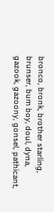bronco, bronk, brother starling, brunser, bum boy, doul, dyna, gazook, gazoony, gonsel, pathicant,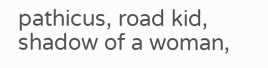pathicus, road kid, shadow of a woman,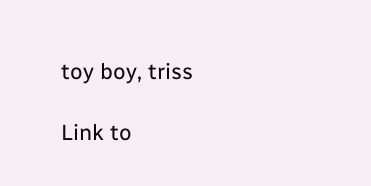toy boy, triss

Link to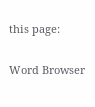this page:

Word Browser